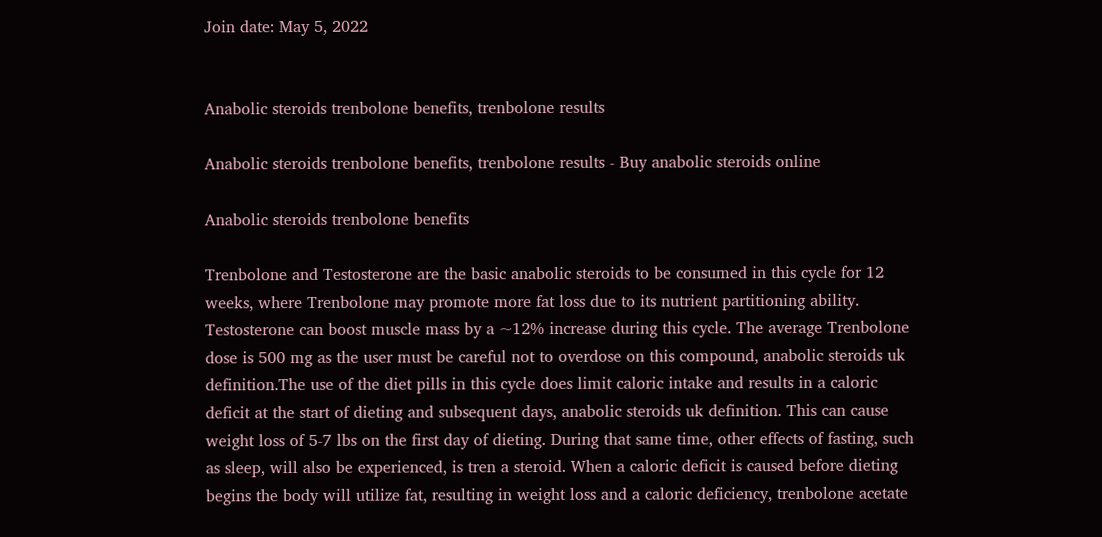Join date: May 5, 2022


Anabolic steroids trenbolone benefits, trenbolone results

Anabolic steroids trenbolone benefits, trenbolone results - Buy anabolic steroids online

Anabolic steroids trenbolone benefits

Trenbolone and Testosterone are the basic anabolic steroids to be consumed in this cycle for 12 weeks, where Trenbolone may promote more fat loss due to its nutrient partitioning ability. Testosterone can boost muscle mass by a ~12% increase during this cycle. The average Trenbolone dose is 500 mg as the user must be careful not to overdose on this compound, anabolic steroids uk definition.The use of the diet pills in this cycle does limit caloric intake and results in a caloric deficit at the start of dieting and subsequent days, anabolic steroids uk definition. This can cause weight loss of 5-7 lbs on the first day of dieting. During that same time, other effects of fasting, such as sleep, will also be experienced, is tren a steroid. When a caloric deficit is caused before dieting begins the body will utilize fat, resulting in weight loss and a caloric deficiency, trenbolone acetate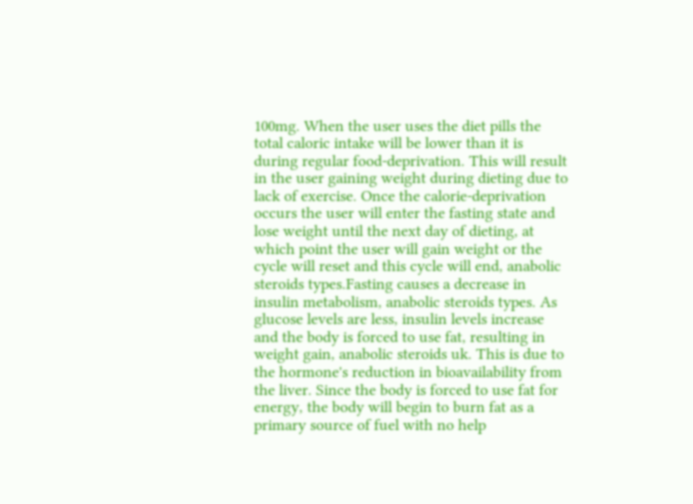100mg. When the user uses the diet pills the total caloric intake will be lower than it is during regular food-deprivation. This will result in the user gaining weight during dieting due to lack of exercise. Once the calorie-deprivation occurs the user will enter the fasting state and lose weight until the next day of dieting, at which point the user will gain weight or the cycle will reset and this cycle will end, anabolic steroids types.Fasting causes a decrease in insulin metabolism, anabolic steroids types. As glucose levels are less, insulin levels increase and the body is forced to use fat, resulting in weight gain, anabolic steroids uk. This is due to the hormone's reduction in bioavailability from the liver. Since the body is forced to use fat for energy, the body will begin to burn fat as a primary source of fuel with no help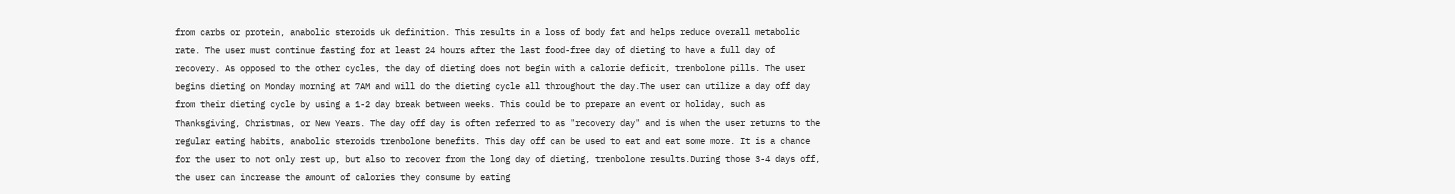from carbs or protein, anabolic steroids uk definition. This results in a loss of body fat and helps reduce overall metabolic rate. The user must continue fasting for at least 24 hours after the last food-free day of dieting to have a full day of recovery. As opposed to the other cycles, the day of dieting does not begin with a calorie deficit, trenbolone pills. The user begins dieting on Monday morning at 7AM and will do the dieting cycle all throughout the day.The user can utilize a day off day from their dieting cycle by using a 1-2 day break between weeks. This could be to prepare an event or holiday, such as Thanksgiving, Christmas, or New Years. The day off day is often referred to as "recovery day" and is when the user returns to the regular eating habits, anabolic steroids trenbolone benefits. This day off can be used to eat and eat some more. It is a chance for the user to not only rest up, but also to recover from the long day of dieting, trenbolone results.During those 3-4 days off, the user can increase the amount of calories they consume by eating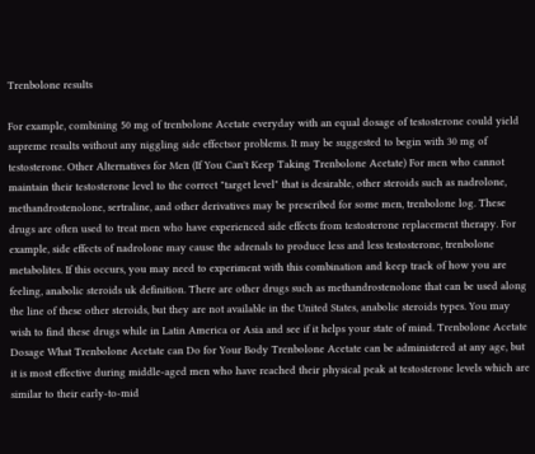Trenbolone results

For example, combining 50 mg of trenbolone Acetate everyday with an equal dosage of testosterone could yield supreme results without any niggling side effectsor problems. It may be suggested to begin with 30 mg of testosterone. Other Alternatives for Men (If You Can't Keep Taking Trenbolone Acetate) For men who cannot maintain their testosterone level to the correct "target level" that is desirable, other steroids such as nadrolone, methandrostenolone, sertraline, and other derivatives may be prescribed for some men, trenbolone log. These drugs are often used to treat men who have experienced side effects from testosterone replacement therapy. For example, side effects of nadrolone may cause the adrenals to produce less and less testosterone, trenbolone metabolites. If this occurs, you may need to experiment with this combination and keep track of how you are feeling, anabolic steroids uk definition. There are other drugs such as methandrostenolone that can be used along the line of these other steroids, but they are not available in the United States, anabolic steroids types. You may wish to find these drugs while in Latin America or Asia and see if it helps your state of mind. Trenbolone Acetate Dosage What Trenbolone Acetate can Do for Your Body Trenbolone Acetate can be administered at any age, but it is most effective during middle-aged men who have reached their physical peak at testosterone levels which are similar to their early-to-mid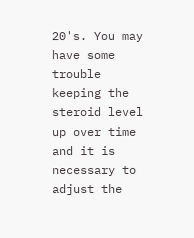20's. You may have some trouble keeping the steroid level up over time and it is necessary to adjust the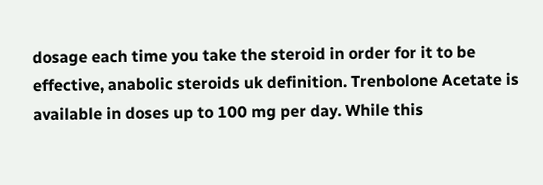dosage each time you take the steroid in order for it to be effective, anabolic steroids uk definition. Trenbolone Acetate is available in doses up to 100 mg per day. While this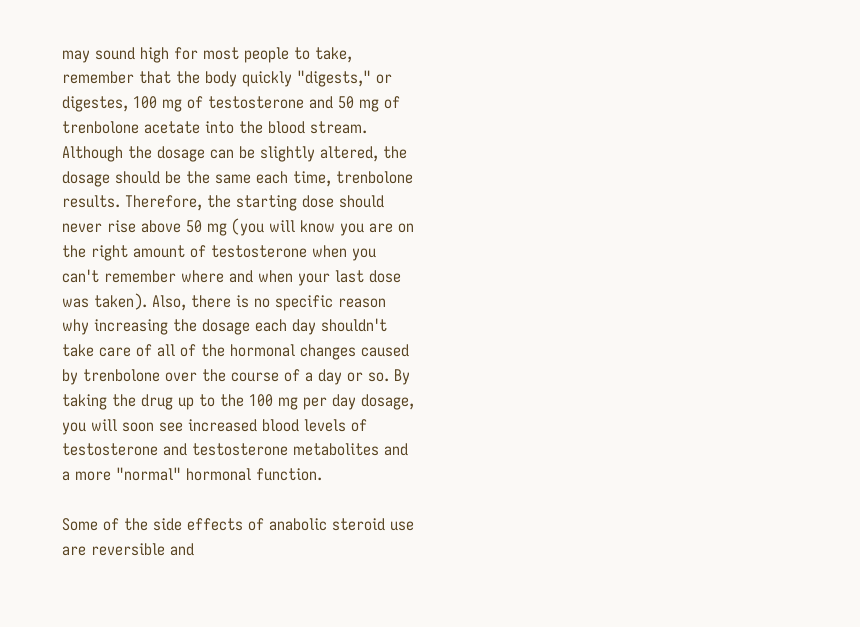may sound high for most people to take, remember that the body quickly "digests," or digestes, 100 mg of testosterone and 50 mg of trenbolone acetate into the blood stream. Although the dosage can be slightly altered, the dosage should be the same each time, trenbolone results. Therefore, the starting dose should never rise above 50 mg (you will know you are on the right amount of testosterone when you can't remember where and when your last dose was taken). Also, there is no specific reason why increasing the dosage each day shouldn't take care of all of the hormonal changes caused by trenbolone over the course of a day or so. By taking the drug up to the 100 mg per day dosage, you will soon see increased blood levels of testosterone and testosterone metabolites and a more "normal" hormonal function.

Some of the side effects of anabolic steroid use are reversible and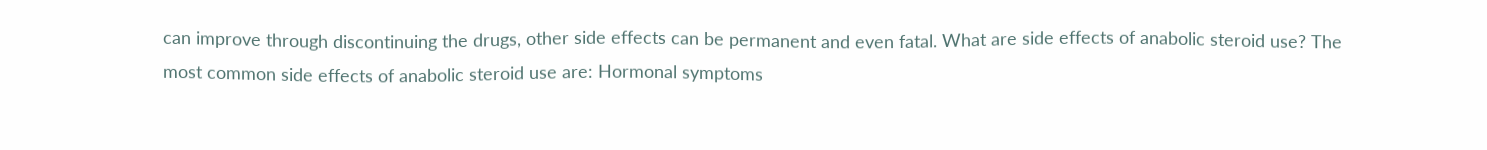can improve through discontinuing the drugs, other side effects can be permanent and even fatal. What are side effects of anabolic steroid use? The most common side effects of anabolic steroid use are: Hormonal symptoms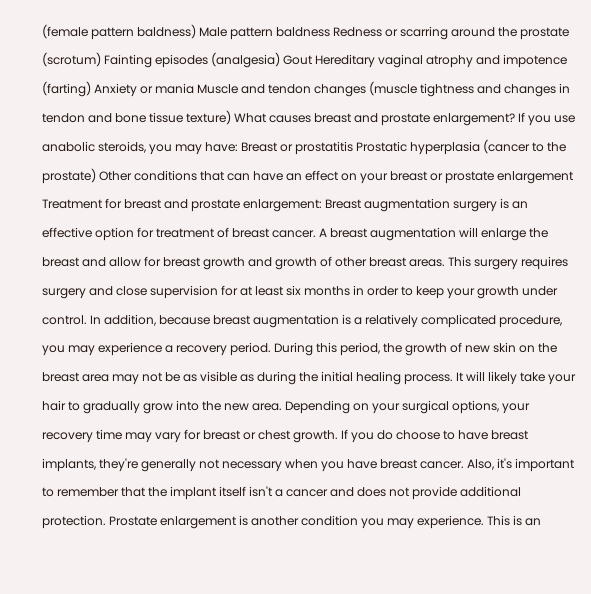(female pattern baldness) Male pattern baldness Redness or scarring around the prostate (scrotum) Fainting episodes (analgesia) Gout Hereditary vaginal atrophy and impotence (farting) Anxiety or mania Muscle and tendon changes (muscle tightness and changes in tendon and bone tissue texture) What causes breast and prostate enlargement? If you use anabolic steroids, you may have: Breast or prostatitis Prostatic hyperplasia (cancer to the prostate) Other conditions that can have an effect on your breast or prostate enlargement Treatment for breast and prostate enlargement: Breast augmentation surgery is an effective option for treatment of breast cancer. A breast augmentation will enlarge the breast and allow for breast growth and growth of other breast areas. This surgery requires surgery and close supervision for at least six months in order to keep your growth under control. In addition, because breast augmentation is a relatively complicated procedure, you may experience a recovery period. During this period, the growth of new skin on the breast area may not be as visible as during the initial healing process. It will likely take your hair to gradually grow into the new area. Depending on your surgical options, your recovery time may vary for breast or chest growth. If you do choose to have breast implants, they're generally not necessary when you have breast cancer. Also, it's important to remember that the implant itself isn't a cancer and does not provide additional protection. Prostate enlargement is another condition you may experience. This is an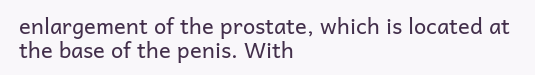enlargement of the prostate, which is located at the base of the penis. With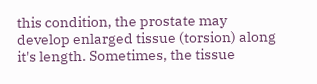this condition, the prostate may develop enlarged tissue (torsion) along it's length. Sometimes, the tissue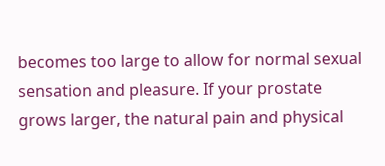becomes too large to allow for normal sexual sensation and pleasure. If your prostate grows larger, the natural pain and physical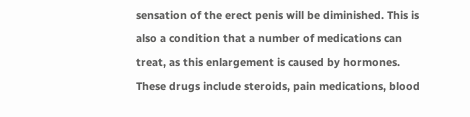sensation of the erect penis will be diminished. This is also a condition that a number of medications can treat, as this enlargement is caused by hormones. These drugs include steroids, pain medications, blood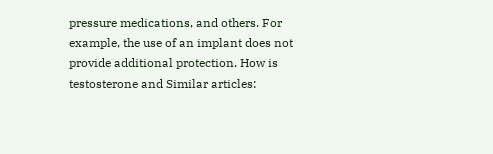pressure medications, and others. For example, the use of an implant does not provide additional protection. How is testosterone and Similar articles: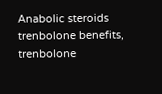Anabolic steroids trenbolone benefits, trenbolone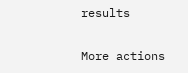results

More actions